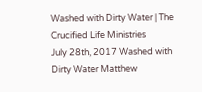Washed with Dirty Water | The Crucified Life Ministries
July 28th, 2017 Washed with Dirty Water Matthew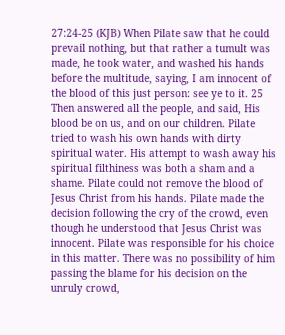27:24-25 (KJB) When Pilate saw that he could prevail nothing, but that rather a tumult was made, he took water, and washed his hands before the multitude, saying, I am innocent of the blood of this just person: see ye to it. 25 Then answered all the people, and said, His blood be on us, and on our children. Pilate tried to wash his own hands with dirty spiritual water. His attempt to wash away his spiritual filthiness was both a sham and a shame. Pilate could not remove the blood of Jesus Christ from his hands. Pilate made the decision following the cry of the crowd, even though he understood that Jesus Christ was innocent. Pilate was responsible for his choice in this matter. There was no possibility of him passing the blame for his decision on the unruly crowd,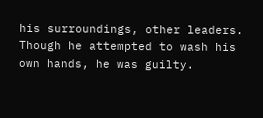his surroundings, other leaders. Though he attempted to wash his own hands, he was guilty.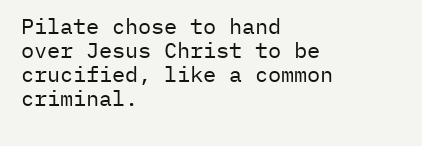Pilate chose to hand over Jesus Christ to be crucified, like a common criminal.